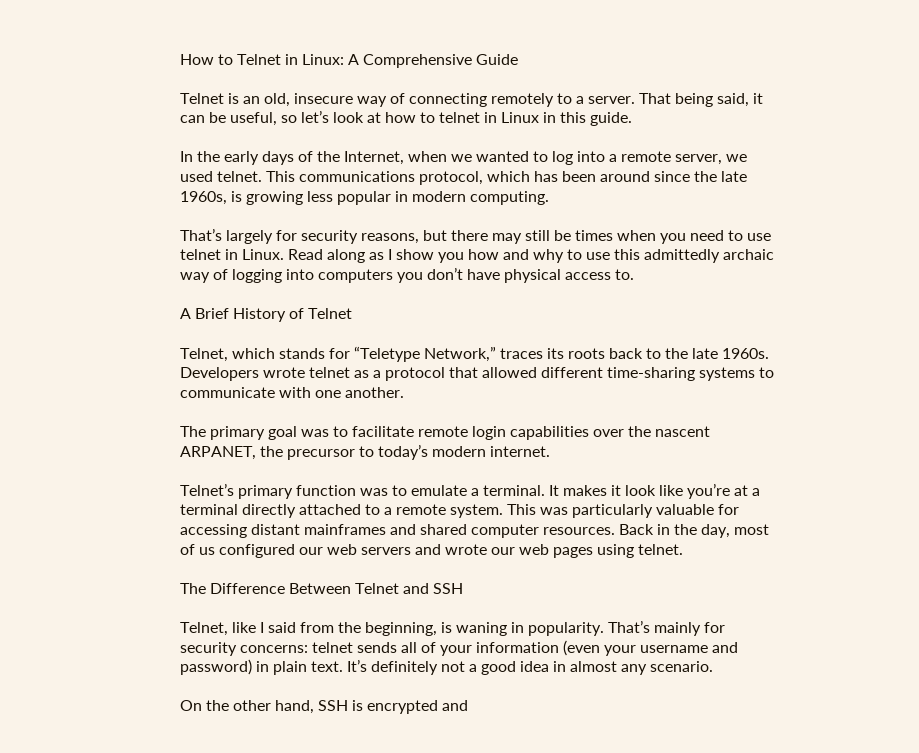How to Telnet in Linux: A Comprehensive Guide

Telnet is an old, insecure way of connecting remotely to a server. That being said, it can be useful, so let’s look at how to telnet in Linux in this guide.

In the early days of the Internet, when we wanted to log into a remote server, we used telnet. This communications protocol, which has been around since the late 1960s, is growing less popular in modern computing.

That’s largely for security reasons, but there may still be times when you need to use telnet in Linux. Read along as I show you how and why to use this admittedly archaic way of logging into computers you don’t have physical access to.

A Brief History of Telnet

Telnet, which stands for “Teletype Network,” traces its roots back to the late 1960s. Developers wrote telnet as a protocol that allowed different time-sharing systems to communicate with one another.

The primary goal was to facilitate remote login capabilities over the nascent ARPANET, the precursor to today’s modern internet.

Telnet’s primary function was to emulate a terminal. It makes it look like you’re at a terminal directly attached to a remote system. This was particularly valuable for accessing distant mainframes and shared computer resources. Back in the day, most of us configured our web servers and wrote our web pages using telnet.

The Difference Between Telnet and SSH

Telnet, like I said from the beginning, is waning in popularity. That’s mainly for security concerns: telnet sends all of your information (even your username and password) in plain text. It’s definitely not a good idea in almost any scenario.

On the other hand, SSH is encrypted and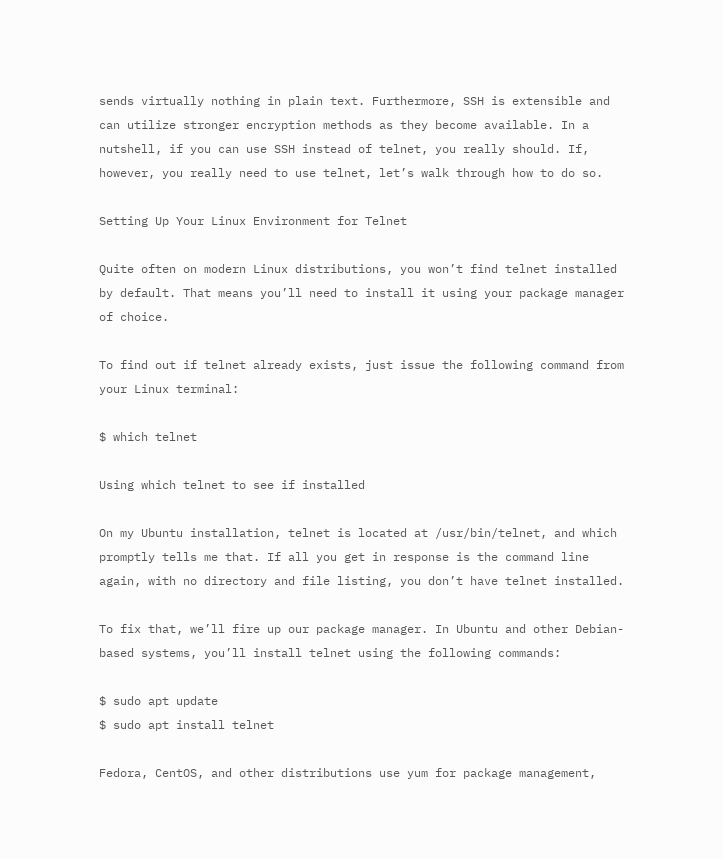sends virtually nothing in plain text. Furthermore, SSH is extensible and can utilize stronger encryption methods as they become available. In a nutshell, if you can use SSH instead of telnet, you really should. If, however, you really need to use telnet, let’s walk through how to do so.

Setting Up Your Linux Environment for Telnet

Quite often on modern Linux distributions, you won’t find telnet installed by default. That means you’ll need to install it using your package manager of choice.

To find out if telnet already exists, just issue the following command from your Linux terminal:

$ which telnet

Using which telnet to see if installed

On my Ubuntu installation, telnet is located at /usr/bin/telnet, and which promptly tells me that. If all you get in response is the command line again, with no directory and file listing, you don’t have telnet installed.

To fix that, we’ll fire up our package manager. In Ubuntu and other Debian-based systems, you’ll install telnet using the following commands:

$ sudo apt update
$ sudo apt install telnet

Fedora, CentOS, and other distributions use yum for package management,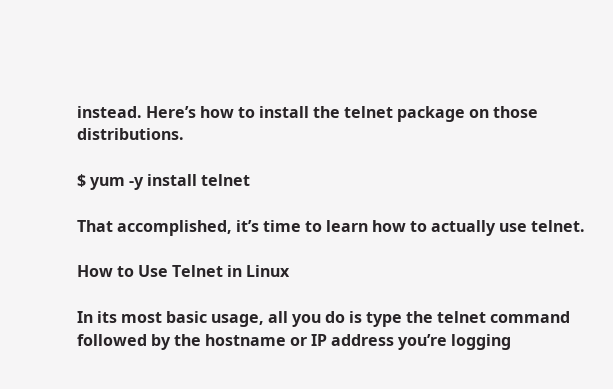instead. Here’s how to install the telnet package on those distributions.

$ yum -y install telnet

That accomplished, it’s time to learn how to actually use telnet.

How to Use Telnet in Linux

In its most basic usage, all you do is type the telnet command followed by the hostname or IP address you’re logging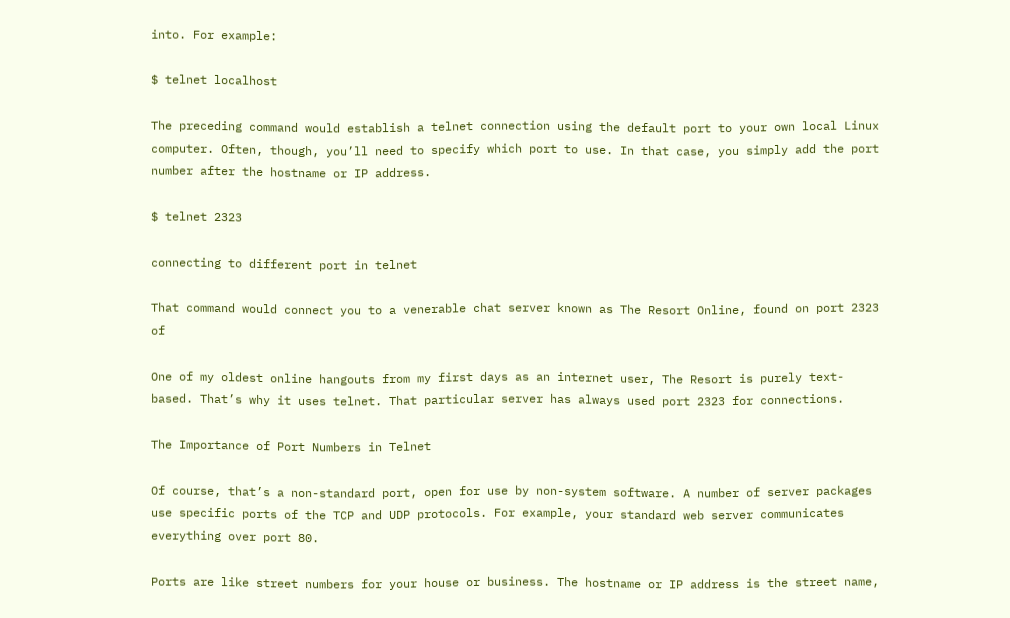into. For example:

$ telnet localhost

The preceding command would establish a telnet connection using the default port to your own local Linux computer. Often, though, you’ll need to specify which port to use. In that case, you simply add the port number after the hostname or IP address.

$ telnet 2323

connecting to different port in telnet

That command would connect you to a venerable chat server known as The Resort Online, found on port 2323 of

One of my oldest online hangouts from my first days as an internet user, The Resort is purely text-based. That’s why it uses telnet. That particular server has always used port 2323 for connections.

The Importance of Port Numbers in Telnet

Of course, that’s a non-standard port, open for use by non-system software. A number of server packages use specific ports of the TCP and UDP protocols. For example, your standard web server communicates everything over port 80.

Ports are like street numbers for your house or business. The hostname or IP address is the street name,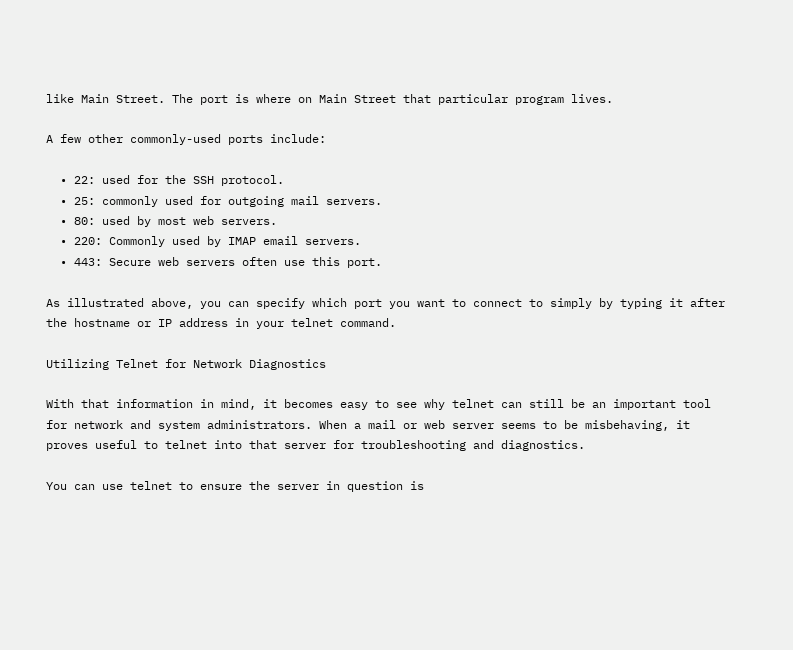like Main Street. The port is where on Main Street that particular program lives.

A few other commonly-used ports include:

  • 22: used for the SSH protocol.
  • 25: commonly used for outgoing mail servers.
  • 80: used by most web servers.
  • 220: Commonly used by IMAP email servers.
  • 443: Secure web servers often use this port.

As illustrated above, you can specify which port you want to connect to simply by typing it after the hostname or IP address in your telnet command.

Utilizing Telnet for Network Diagnostics

With that information in mind, it becomes easy to see why telnet can still be an important tool for network and system administrators. When a mail or web server seems to be misbehaving, it proves useful to telnet into that server for troubleshooting and diagnostics.

You can use telnet to ensure the server in question is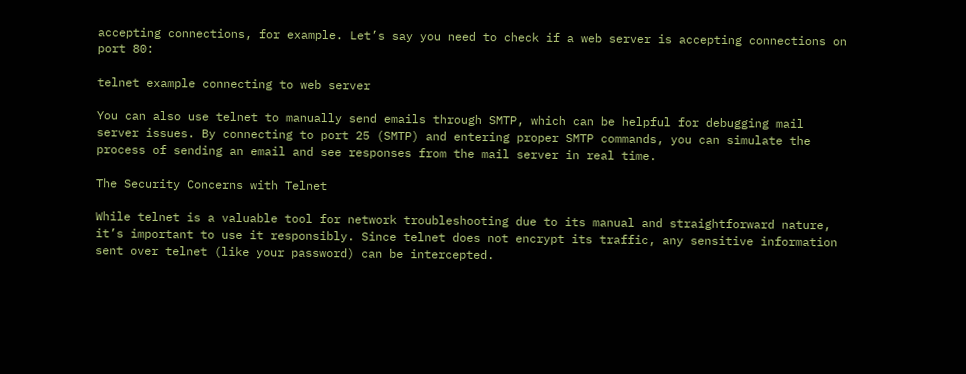accepting connections, for example. Let’s say you need to check if a web server is accepting connections on port 80:

telnet example connecting to web server

You can also use telnet to manually send emails through SMTP, which can be helpful for debugging mail server issues. By connecting to port 25 (SMTP) and entering proper SMTP commands, you can simulate the process of sending an email and see responses from the mail server in real time.

The Security Concerns with Telnet

While telnet is a valuable tool for network troubleshooting due to its manual and straightforward nature, it’s important to use it responsibly. Since telnet does not encrypt its traffic, any sensitive information sent over telnet (like your password) can be intercepted.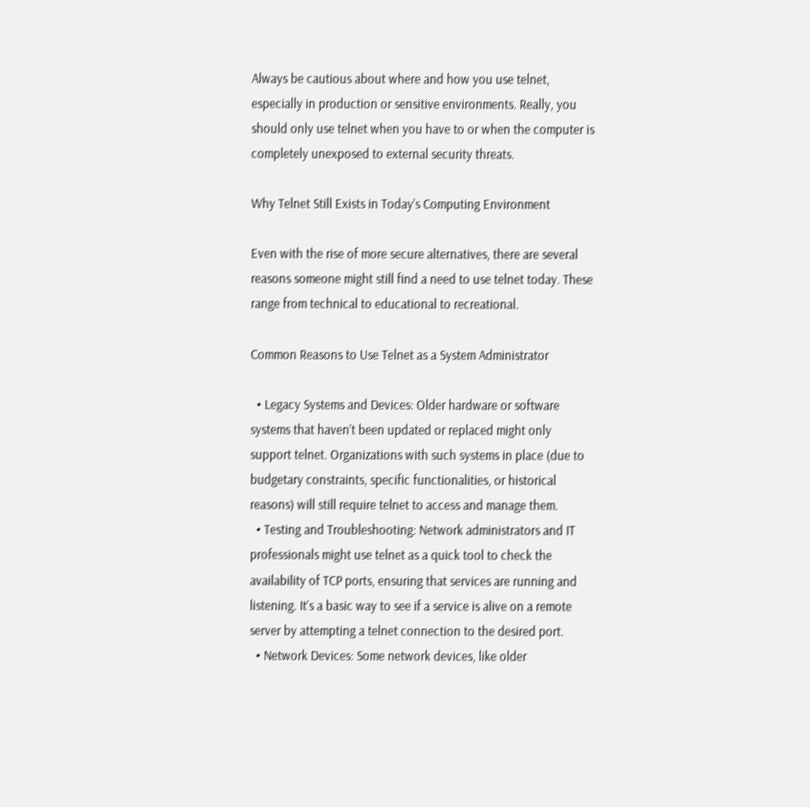Always be cautious about where and how you use telnet, especially in production or sensitive environments. Really, you should only use telnet when you have to or when the computer is completely unexposed to external security threats.

Why Telnet Still Exists in Today’s Computing Environment

Even with the rise of more secure alternatives, there are several reasons someone might still find a need to use telnet today. These range from technical to educational to recreational.

Common Reasons to Use Telnet as a System Administrator

  • Legacy Systems and Devices: Older hardware or software systems that haven’t been updated or replaced might only support telnet. Organizations with such systems in place (due to budgetary constraints, specific functionalities, or historical reasons) will still require telnet to access and manage them.
  • Testing and Troubleshooting: Network administrators and IT professionals might use telnet as a quick tool to check the availability of TCP ports, ensuring that services are running and listening. It’s a basic way to see if a service is alive on a remote server by attempting a telnet connection to the desired port.
  • Network Devices: Some network devices, like older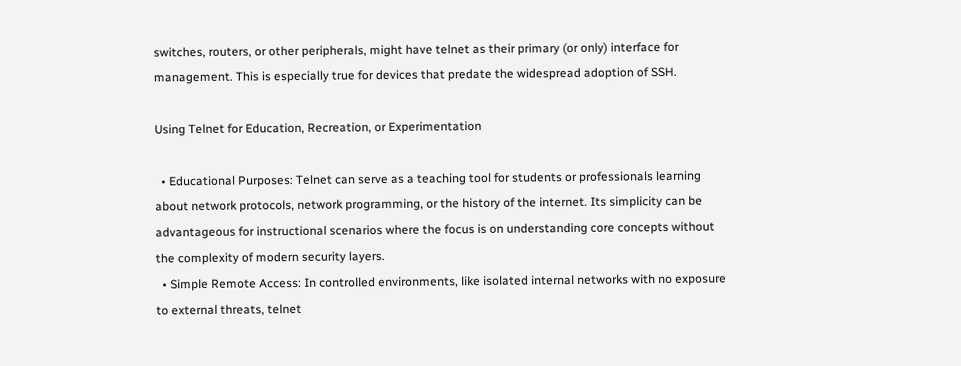switches, routers, or other peripherals, might have telnet as their primary (or only) interface for management. This is especially true for devices that predate the widespread adoption of SSH.

Using Telnet for Education, Recreation, or Experimentation

  • Educational Purposes: Telnet can serve as a teaching tool for students or professionals learning about network protocols, network programming, or the history of the internet. Its simplicity can be advantageous for instructional scenarios where the focus is on understanding core concepts without the complexity of modern security layers.
  • Simple Remote Access: In controlled environments, like isolated internal networks with no exposure to external threats, telnet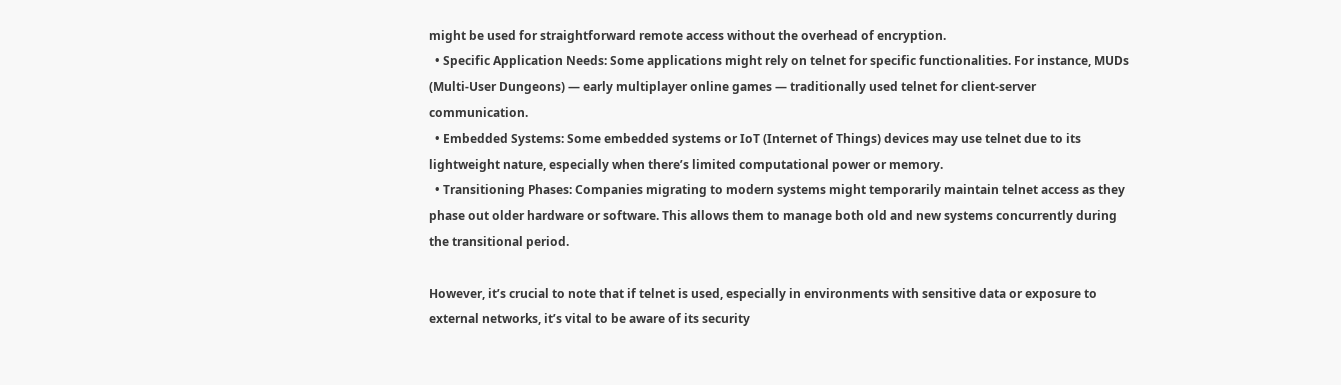might be used for straightforward remote access without the overhead of encryption.
  • Specific Application Needs: Some applications might rely on telnet for specific functionalities. For instance, MUDs (Multi-User Dungeons) — early multiplayer online games — traditionally used telnet for client-server communication.
  • Embedded Systems: Some embedded systems or IoT (Internet of Things) devices may use telnet due to its lightweight nature, especially when there’s limited computational power or memory.
  • Transitioning Phases: Companies migrating to modern systems might temporarily maintain telnet access as they phase out older hardware or software. This allows them to manage both old and new systems concurrently during the transitional period.

However, it’s crucial to note that if telnet is used, especially in environments with sensitive data or exposure to external networks, it’s vital to be aware of its security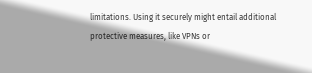limitations. Using it securely might entail additional protective measures, like VPNs or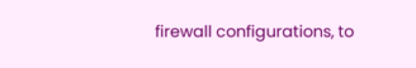firewall configurations, to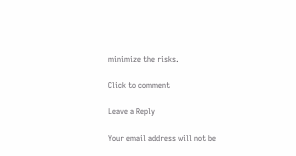minimize the risks.

Click to comment

Leave a Reply

Your email address will not be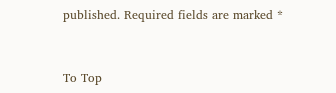published. Required fields are marked *


To Top